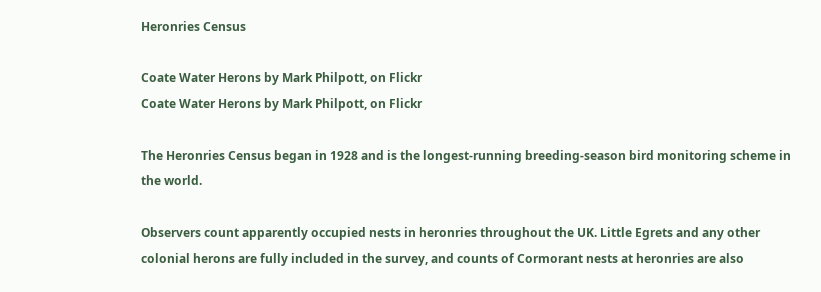Heronries Census

Coate Water Herons by Mark Philpott, on Flickr
Coate Water Herons by Mark Philpott, on Flickr

The Heronries Census began in 1928 and is the longest-running breeding-season bird monitoring scheme in the world.

Observers count apparently occupied nests in heronries throughout the UK. Little Egrets and any other colonial herons are fully included in the survey, and counts of Cormorant nests at heronries are also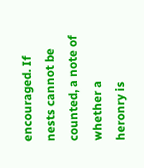encouraged. If nests cannot be counted, a note of whether a heronry is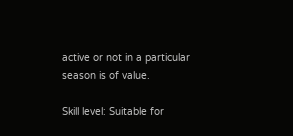active or not in a particular season is of value.

Skill level: Suitable for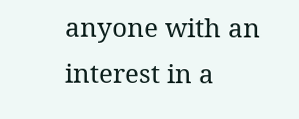anyone with an interest in a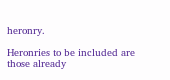heronry.

Heronries to be included are those already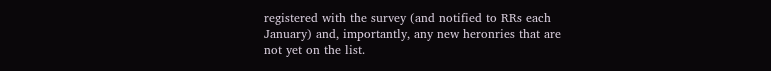registered with the survey (and notified to RRs each January) and, importantly, any new heronries that are not yet on the list.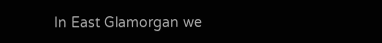In East Glamorgan we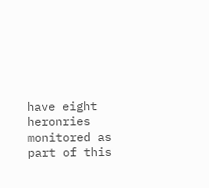have eight heronries monitored as part of this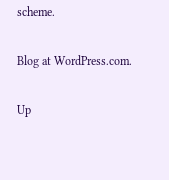scheme.

Blog at WordPress.com.

Up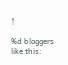↑

%d bloggers like this: